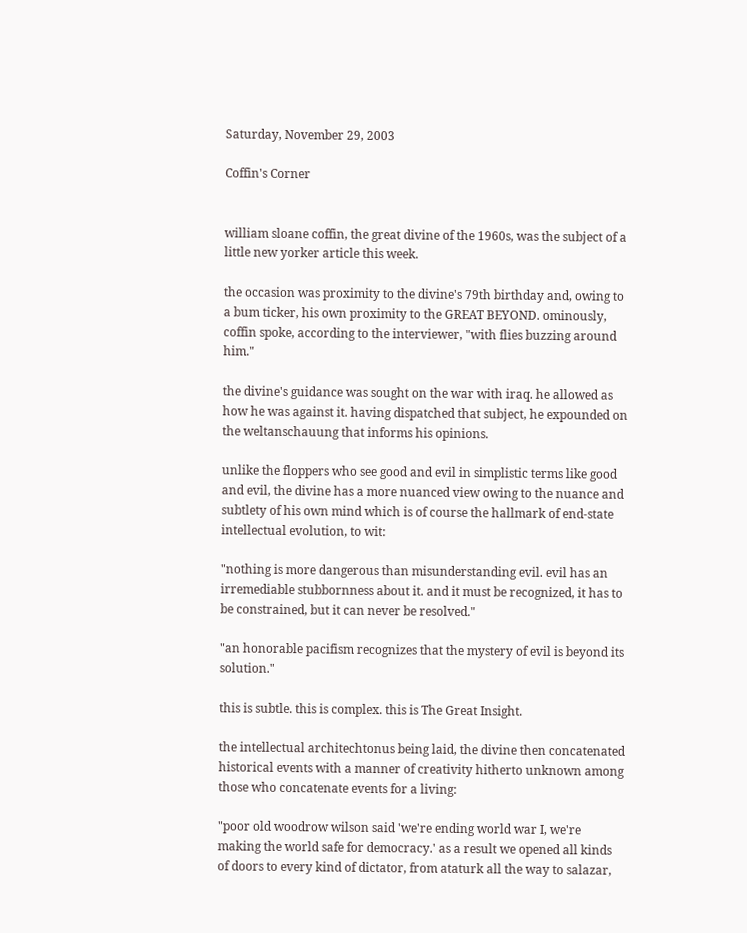Saturday, November 29, 2003

Coffin's Corner


william sloane coffin, the great divine of the 1960s, was the subject of a little new yorker article this week.

the occasion was proximity to the divine's 79th birthday and, owing to a bum ticker, his own proximity to the GREAT BEYOND. ominously, coffin spoke, according to the interviewer, "with flies buzzing around him."

the divine's guidance was sought on the war with iraq. he allowed as how he was against it. having dispatched that subject, he expounded on the weltanschauung that informs his opinions.

unlike the floppers who see good and evil in simplistic terms like good and evil, the divine has a more nuanced view owing to the nuance and subtlety of his own mind which is of course the hallmark of end-state intellectual evolution, to wit:

"nothing is more dangerous than misunderstanding evil. evil has an irremediable stubbornness about it. and it must be recognized, it has to be constrained, but it can never be resolved."

"an honorable pacifism recognizes that the mystery of evil is beyond its solution."

this is subtle. this is complex. this is The Great Insight.

the intellectual architechtonus being laid, the divine then concatenated historical events with a manner of creativity hitherto unknown among those who concatenate events for a living:

"poor old woodrow wilson said 'we're ending world war I, we're making the world safe for democracy.' as a result we opened all kinds of doors to every kind of dictator, from ataturk all the way to salazar,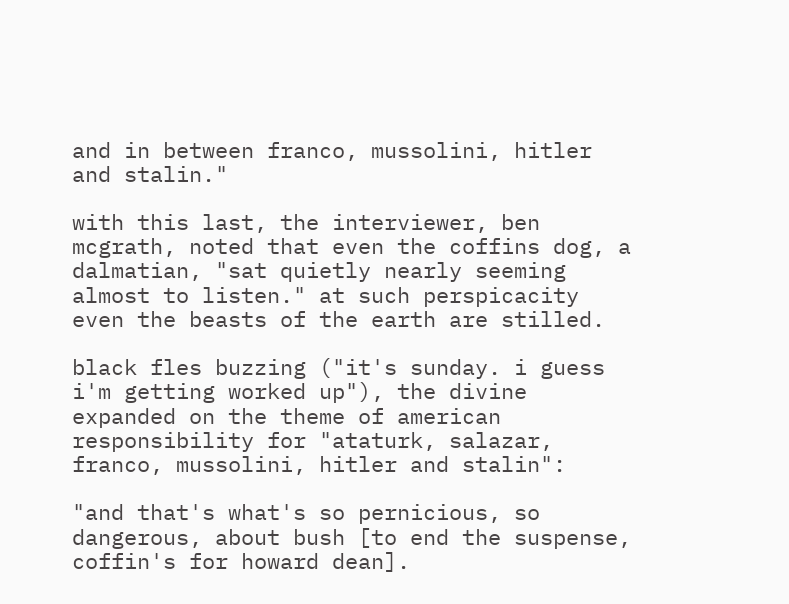and in between franco, mussolini, hitler and stalin."

with this last, the interviewer, ben mcgrath, noted that even the coffins dog, a dalmatian, "sat quietly nearly seeming almost to listen." at such perspicacity even the beasts of the earth are stilled.

black fles buzzing ("it's sunday. i guess i'm getting worked up"), the divine expanded on the theme of american responsibility for "ataturk, salazar, franco, mussolini, hitler and stalin":

"and that's what's so pernicious, so dangerous, about bush [to end the suspense, coffin's for howard dean].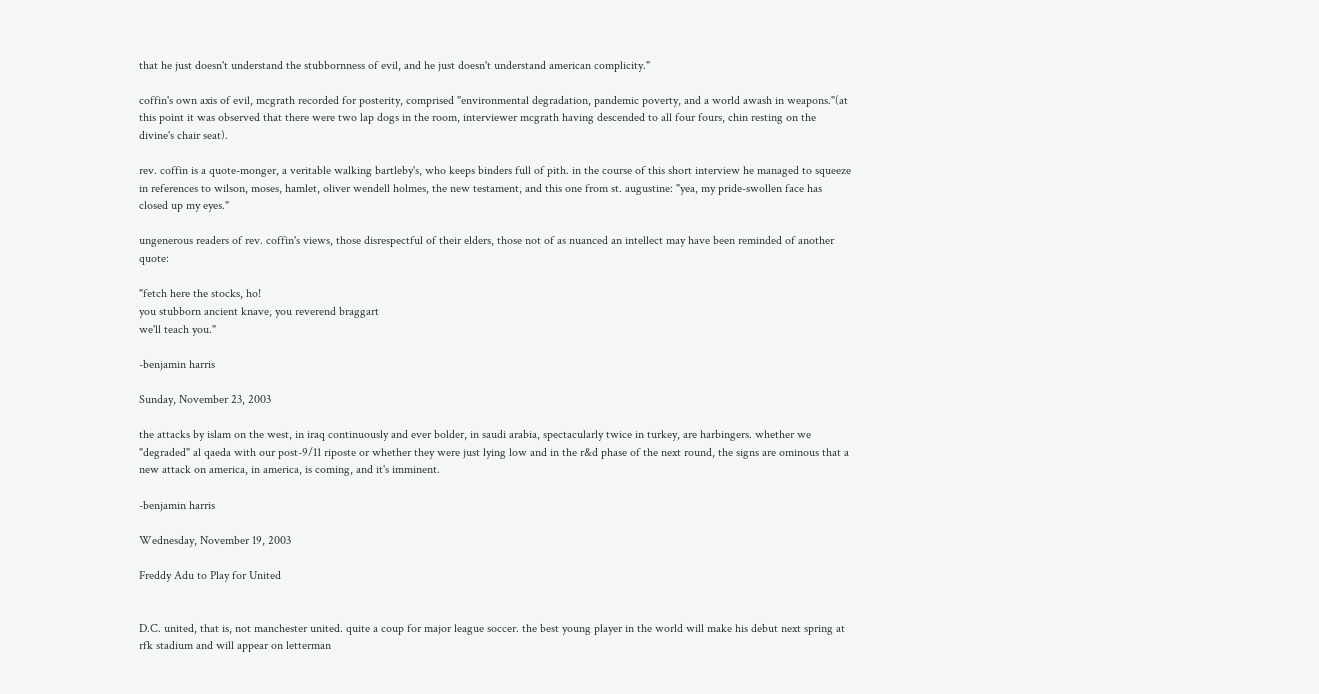that he just doesn't understand the stubbornness of evil, and he just doesn't understand american complicity."

coffin's own axis of evil, mcgrath recorded for posterity, comprised "environmental degradation, pandemic poverty, and a world awash in weapons."(at this point it was observed that there were two lap dogs in the room, interviewer mcgrath having descended to all four fours, chin resting on the divine's chair seat).

rev. coffin is a quote-monger, a veritable walking bartleby's, who keeps binders full of pith. in the course of this short interview he managed to squeeze in references to wilson, moses, hamlet, oliver wendell holmes, the new testament, and this one from st. augustine: "yea, my pride-swollen face has closed up my eyes."

ungenerous readers of rev. coffin's views, those disrespectful of their elders, those not of as nuanced an intellect may have been reminded of another quote:

"fetch here the stocks, ho!
you stubborn ancient knave, you reverend braggart
we'll teach you."

-benjamin harris

Sunday, November 23, 2003

the attacks by islam on the west, in iraq continuously and ever bolder, in saudi arabia, spectacularly twice in turkey, are harbingers. whether we "degraded" al qaeda with our post-9/11 riposte or whether they were just lying low and in the r&d phase of the next round, the signs are ominous that a new attack on america, in america, is coming, and it's imminent.

-benjamin harris

Wednesday, November 19, 2003

Freddy Adu to Play for United


D.C. united, that is, not manchester united. quite a coup for major league soccer. the best young player in the world will make his debut next spring at rfk stadium and will appear on letterman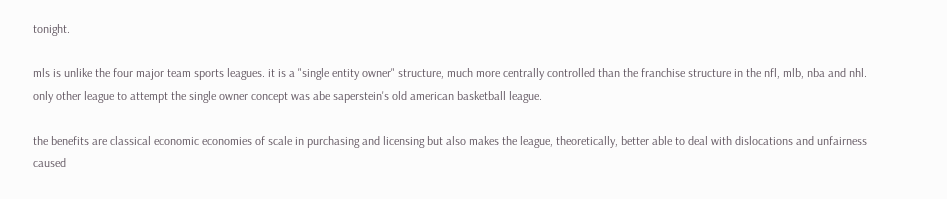tonight.

mls is unlike the four major team sports leagues. it is a "single entity owner" structure, much more centrally controlled than the franchise structure in the nfl, mlb, nba and nhl. only other league to attempt the single owner concept was abe saperstein's old american basketball league.

the benefits are classical economic economies of scale in purchasing and licensing but also makes the league, theoretically, better able to deal with dislocations and unfairness caused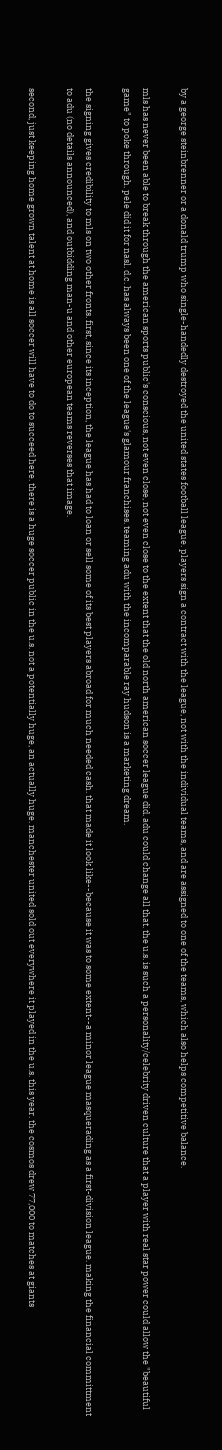by a george steinbrenner or a donald trump who single-handedly destroyed the united states football league. players sign a contract with the league, not with the individual teams, and are assigned to one of the teams, which also helps competitive balance.

mls has never been able to break through the american sports public's conscious, not even close, not even close to the extent that the old north american soccer league did. adu could change all that. the u.s. is such a personality/celebrity driven culture that a player with real star power could allow the "beautiful game" to poke through. pele did it for nasl. d.c. has always been one of the league's glamour franchises. teaming adu with the incomparable ray hudson is a marketing dream.

the signing gives credibility to mls on two other fronts. first, since its inception, the league has had to loan or sell some of its best players abroad for much needed cash. that made it look like--because it was to some extent--a minor league masquerading as a first-division league. making the financial committment to adu (no details announced), and outbidding man-u and other european teams reverses that image.

second, just keeping home grown talent at home is all soccer will have to do to succeed here. there is a huge soccer public in the u.s. not a potentially huge, an actually huge. manchester united sold out everywhere it played in the u.s. this year. the cosmos drew 77,000 to matches at giants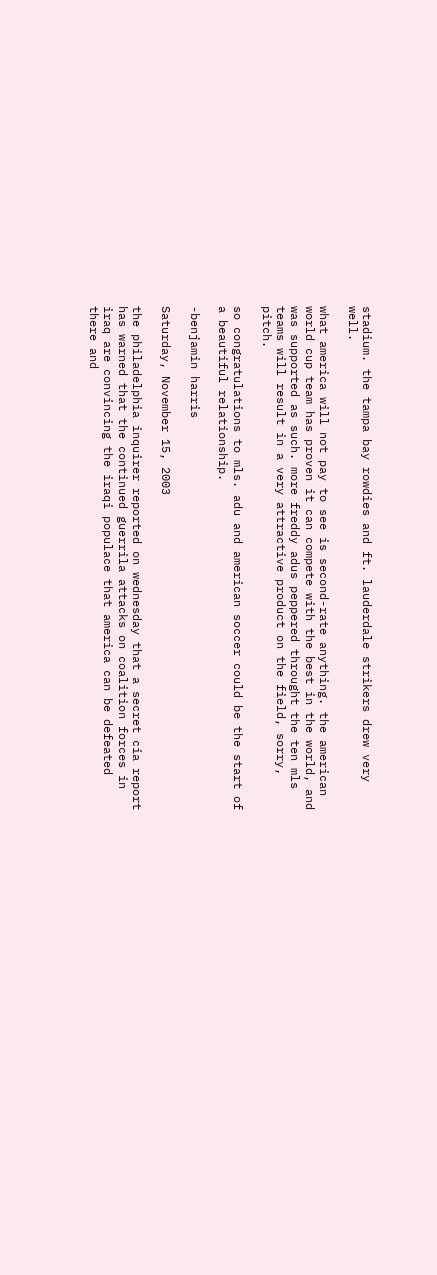stadium. the tampa bay rowdies and ft. lauderdale strikers drew very well.

what america will not pay to see is second-rate anything. the american world cup team has proven it can compete with the best in the world, and was supported as such. more freddy adus peppered throught the ten mls teams will result in a very attractive product on the field, sorry, pitch.

so congratulations to mls. adu and american soccer could be the start of a beautiful relationship.

-benjamin harris

Saturday, November 15, 2003

the philadelphia inquirer reported on wednesday that a secret cia report has warned that the continued guerrila attacks on coalition forces in iraq are convincing the iraqi populace that america can be defeated there and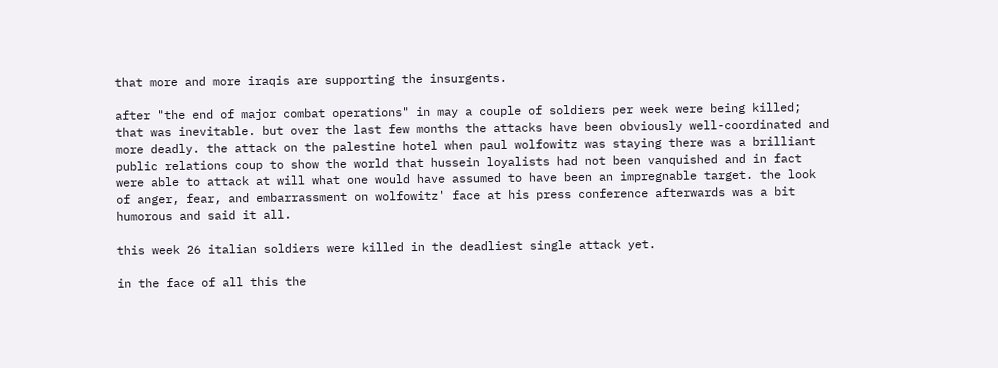that more and more iraqis are supporting the insurgents.

after "the end of major combat operations" in may a couple of soldiers per week were being killed; that was inevitable. but over the last few months the attacks have been obviously well-coordinated and more deadly. the attack on the palestine hotel when paul wolfowitz was staying there was a brilliant public relations coup to show the world that hussein loyalists had not been vanquished and in fact were able to attack at will what one would have assumed to have been an impregnable target. the look of anger, fear, and embarrassment on wolfowitz' face at his press conference afterwards was a bit humorous and said it all.

this week 26 italian soldiers were killed in the deadliest single attack yet.

in the face of all this the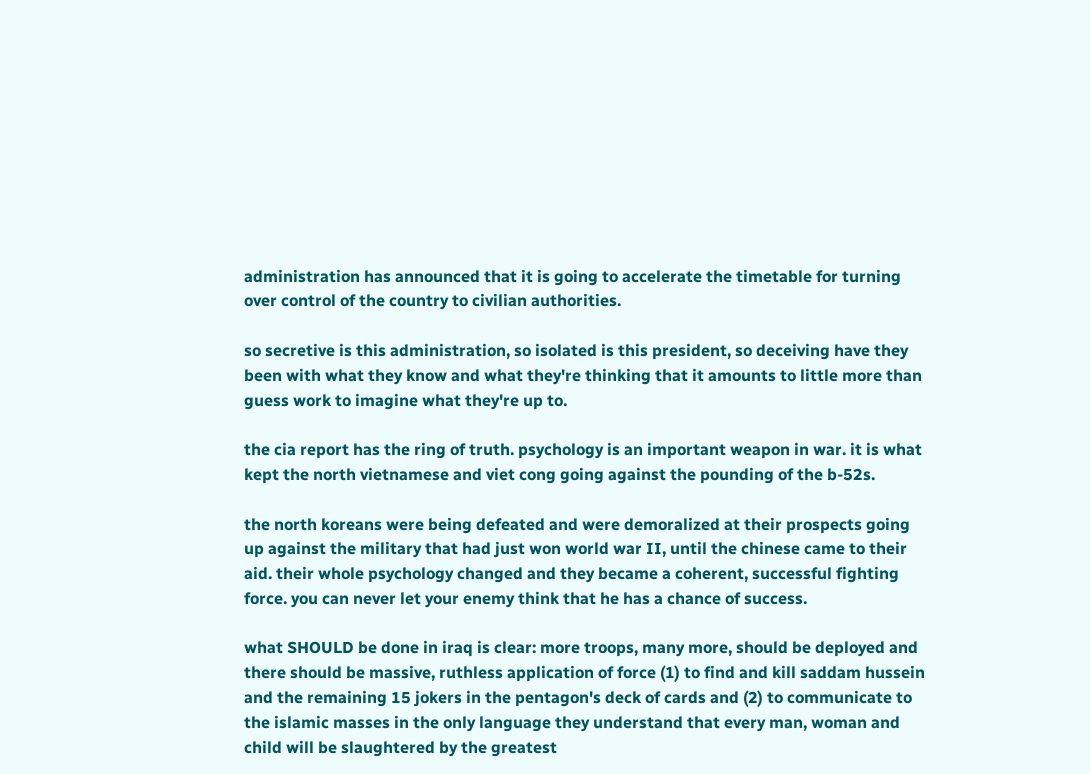administration has announced that it is going to accelerate the timetable for turning over control of the country to civilian authorities.

so secretive is this administration, so isolated is this president, so deceiving have they been with what they know and what they're thinking that it amounts to little more than guess work to imagine what they're up to.

the cia report has the ring of truth. psychology is an important weapon in war. it is what kept the north vietnamese and viet cong going against the pounding of the b-52s.

the north koreans were being defeated and were demoralized at their prospects going up against the military that had just won world war II, until the chinese came to their aid. their whole psychology changed and they became a coherent, successful fighting force. you can never let your enemy think that he has a chance of success.

what SHOULD be done in iraq is clear: more troops, many more, should be deployed and there should be massive, ruthless application of force (1) to find and kill saddam hussein and the remaining 15 jokers in the pentagon's deck of cards and (2) to communicate to the islamic masses in the only language they understand that every man, woman and child will be slaughtered by the greatest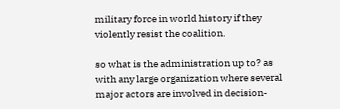military force in world history if they violently resist the coalition.

so what is the administration up to? as with any large organization where several major actors are involved in decision-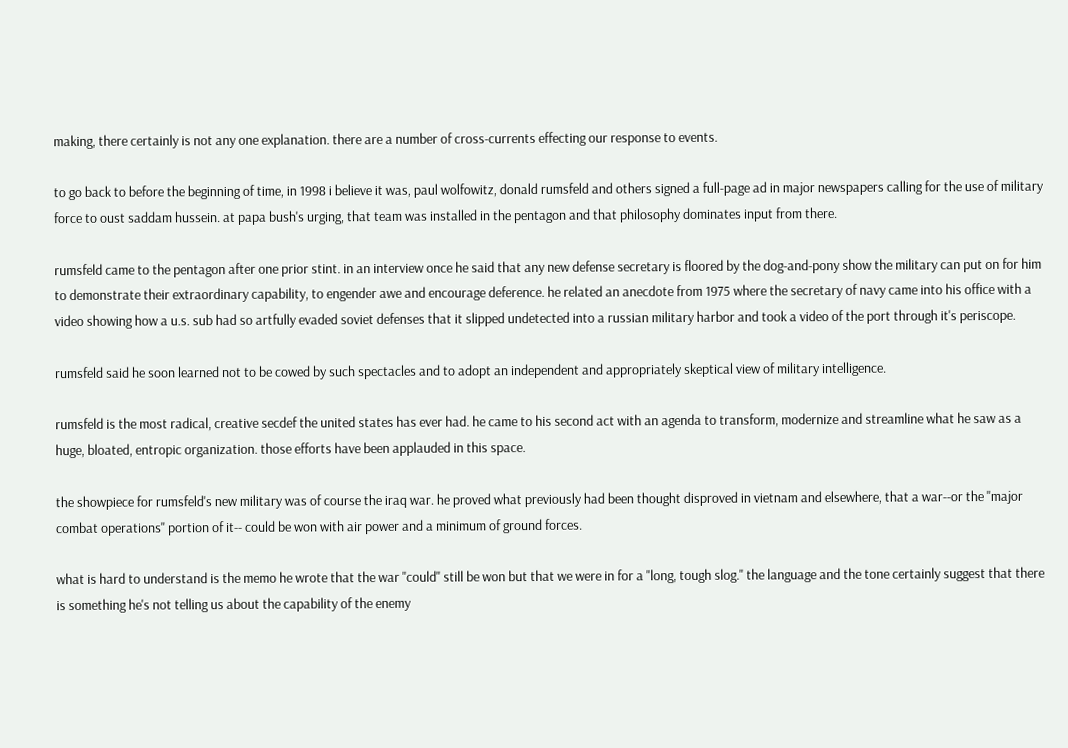making, there certainly is not any one explanation. there are a number of cross-currents effecting our response to events.

to go back to before the beginning of time, in 1998 i believe it was, paul wolfowitz, donald rumsfeld and others signed a full-page ad in major newspapers calling for the use of military force to oust saddam hussein. at papa bush's urging, that team was installed in the pentagon and that philosophy dominates input from there.

rumsfeld came to the pentagon after one prior stint. in an interview once he said that any new defense secretary is floored by the dog-and-pony show the military can put on for him to demonstrate their extraordinary capability, to engender awe and encourage deference. he related an anecdote from 1975 where the secretary of navy came into his office with a video showing how a u.s. sub had so artfully evaded soviet defenses that it slipped undetected into a russian military harbor and took a video of the port through it's periscope.

rumsfeld said he soon learned not to be cowed by such spectacles and to adopt an independent and appropriately skeptical view of military intelligence.

rumsfeld is the most radical, creative secdef the united states has ever had. he came to his second act with an agenda to transform, modernize and streamline what he saw as a huge, bloated, entropic organization. those efforts have been applauded in this space.

the showpiece for rumsfeld's new military was of course the iraq war. he proved what previously had been thought disproved in vietnam and elsewhere, that a war--or the "major combat operations" portion of it-- could be won with air power and a minimum of ground forces.

what is hard to understand is the memo he wrote that the war "could" still be won but that we were in for a "long, tough slog." the language and the tone certainly suggest that there is something he's not telling us about the capability of the enemy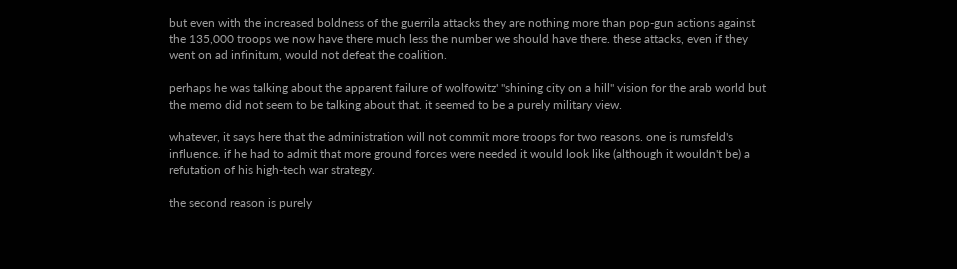but even with the increased boldness of the guerrila attacks they are nothing more than pop-gun actions against the 135,000 troops we now have there much less the number we should have there. these attacks, even if they went on ad infinitum, would not defeat the coalition.

perhaps he was talking about the apparent failure of wolfowitz' "shining city on a hill" vision for the arab world but the memo did not seem to be talking about that. it seemed to be a purely military view.

whatever, it says here that the administration will not commit more troops for two reasons. one is rumsfeld's influence. if he had to admit that more ground forces were needed it would look like (although it wouldn't be) a refutation of his high-tech war strategy.

the second reason is purely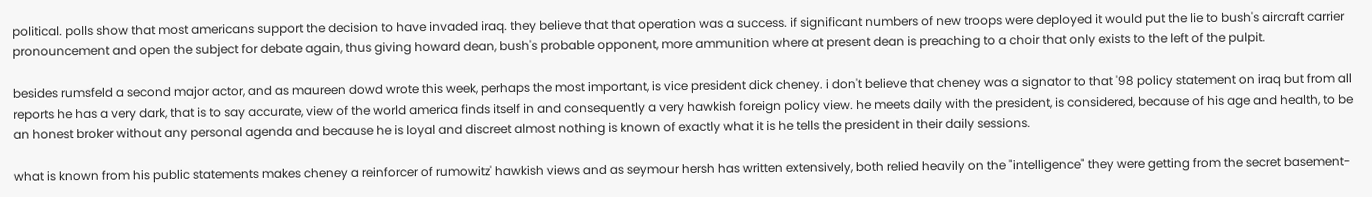political. polls show that most americans support the decision to have invaded iraq. they believe that that operation was a success. if significant numbers of new troops were deployed it would put the lie to bush's aircraft carrier pronouncement and open the subject for debate again, thus giving howard dean, bush's probable opponent, more ammunition where at present dean is preaching to a choir that only exists to the left of the pulpit.

besides rumsfeld a second major actor, and as maureen dowd wrote this week, perhaps the most important, is vice president dick cheney. i don't believe that cheney was a signator to that '98 policy statement on iraq but from all reports he has a very dark, that is to say accurate, view of the world america finds itself in and consequently a very hawkish foreign policy view. he meets daily with the president, is considered, because of his age and health, to be an honest broker without any personal agenda and because he is loyal and discreet almost nothing is known of exactly what it is he tells the president in their daily sessions.

what is known from his public statements makes cheney a reinforcer of rumowitz' hawkish views and as seymour hersh has written extensively, both relied heavily on the "intelligence" they were getting from the secret basement-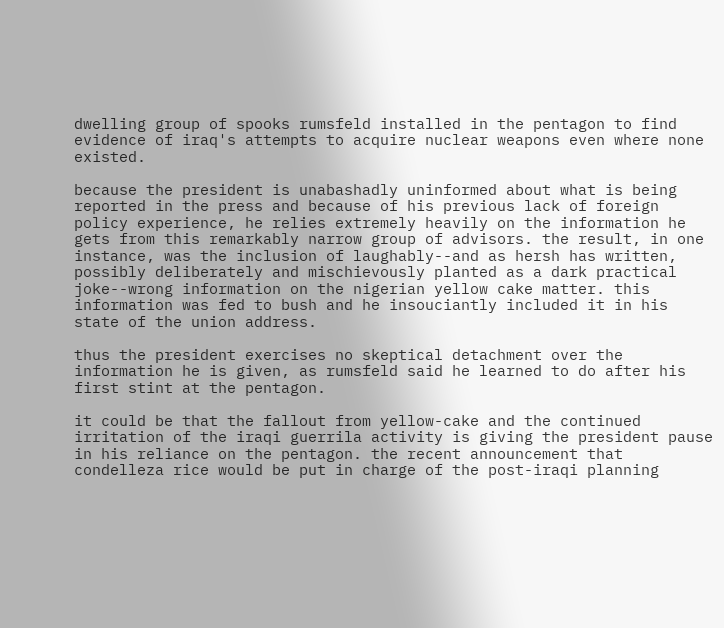dwelling group of spooks rumsfeld installed in the pentagon to find evidence of iraq's attempts to acquire nuclear weapons even where none existed.

because the president is unabashadly uninformed about what is being reported in the press and because of his previous lack of foreign policy experience, he relies extremely heavily on the information he gets from this remarkably narrow group of advisors. the result, in one instance, was the inclusion of laughably--and as hersh has written, possibly deliberately and mischievously planted as a dark practical joke--wrong information on the nigerian yellow cake matter. this information was fed to bush and he insouciantly included it in his state of the union address.

thus the president exercises no skeptical detachment over the information he is given, as rumsfeld said he learned to do after his first stint at the pentagon.

it could be that the fallout from yellow-cake and the continued irritation of the iraqi guerrila activity is giving the president pause in his reliance on the pentagon. the recent announcement that condelleza rice would be put in charge of the post-iraqi planning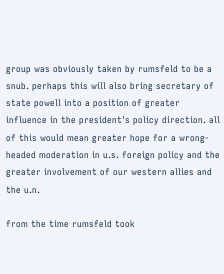group was obviously taken by rumsfeld to be a snub. perhaps this will also bring secretary of state powell into a position of greater influence in the president's policy direction. all of this would mean greater hope for a wrong-headed moderation in u.s. foreign policy and the greater involvement of our western allies and the u.n.

from the time rumsfeld took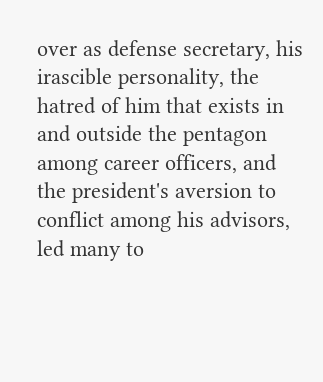over as defense secretary, his irascible personality, the hatred of him that exists in and outside the pentagon among career officers, and the president's aversion to conflict among his advisors, led many to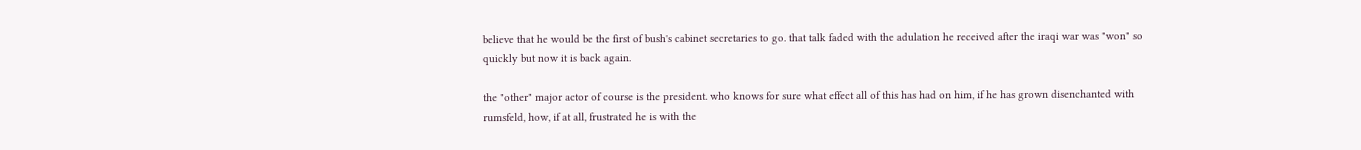believe that he would be the first of bush's cabinet secretaries to go. that talk faded with the adulation he received after the iraqi war was "won" so quickly but now it is back again.

the "other" major actor of course is the president. who knows for sure what effect all of this has had on him, if he has grown disenchanted with rumsfeld, how, if at all, frustrated he is with the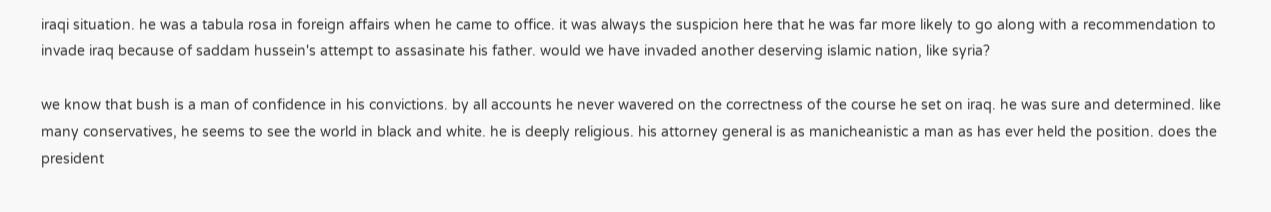iraqi situation. he was a tabula rosa in foreign affairs when he came to office. it was always the suspicion here that he was far more likely to go along with a recommendation to invade iraq because of saddam hussein's attempt to assasinate his father. would we have invaded another deserving islamic nation, like syria?

we know that bush is a man of confidence in his convictions. by all accounts he never wavered on the correctness of the course he set on iraq. he was sure and determined. like many conservatives, he seems to see the world in black and white. he is deeply religious. his attorney general is as manicheanistic a man as has ever held the position. does the president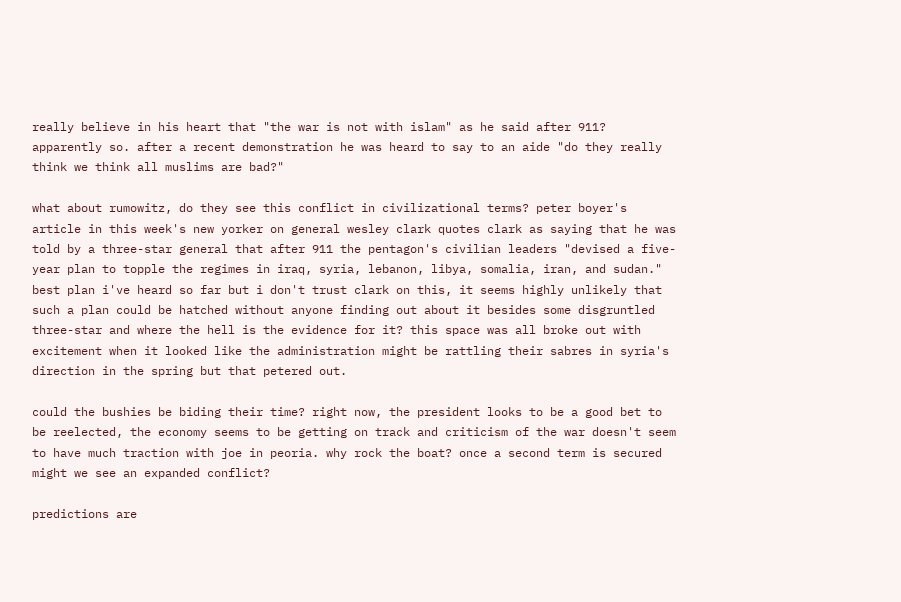really believe in his heart that "the war is not with islam" as he said after 911? apparently so. after a recent demonstration he was heard to say to an aide "do they really think we think all muslims are bad?"

what about rumowitz, do they see this conflict in civilizational terms? peter boyer's article in this week's new yorker on general wesley clark quotes clark as saying that he was told by a three-star general that after 911 the pentagon's civilian leaders "devised a five-year plan to topple the regimes in iraq, syria, lebanon, libya, somalia, iran, and sudan." best plan i've heard so far but i don't trust clark on this, it seems highly unlikely that such a plan could be hatched without anyone finding out about it besides some disgruntled three-star and where the hell is the evidence for it? this space was all broke out with excitement when it looked like the administration might be rattling their sabres in syria's direction in the spring but that petered out.

could the bushies be biding their time? right now, the president looks to be a good bet to be reelected, the economy seems to be getting on track and criticism of the war doesn't seem to have much traction with joe in peoria. why rock the boat? once a second term is secured might we see an expanded conflict?

predictions are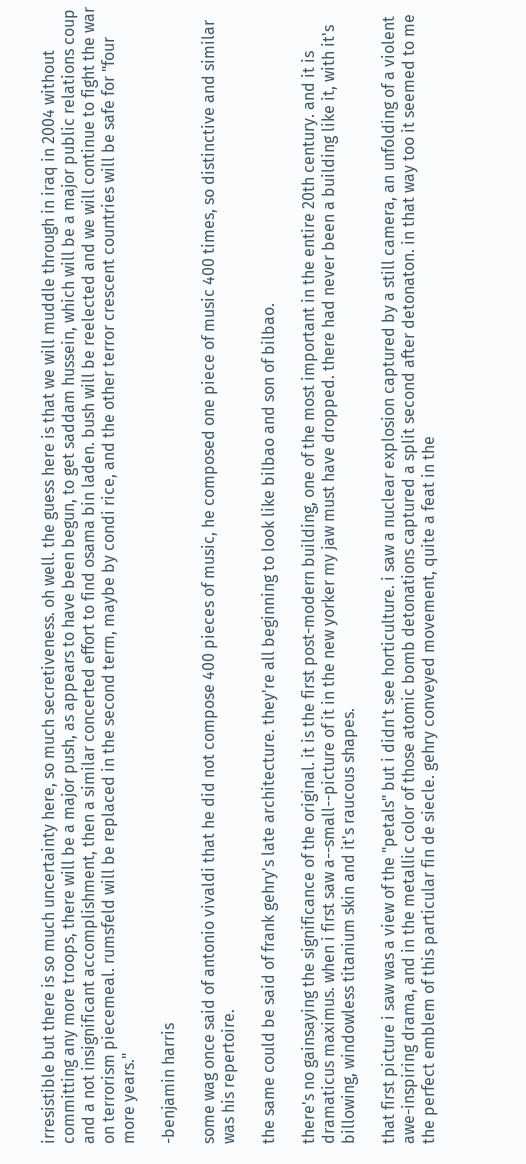irresistible but there is so much uncertainty here, so much secretiveness. oh well. the guess here is that we will muddle through in iraq in 2004 without committing any more troops, there will be a major push, as appears to have been begun, to get saddam hussein, which will be a major public relations coup and a not insignificant accomplishment, then a similar concerted effort to find osama bin laden. bush will be reelected and we will continue to fight the war on terrorism piecemeal. rumsfeld will be replaced in the second term, maybe by condi rice, and the other terror crescent countries will be safe for "four more years."

-benjamin harris

some wag once said of antonio vivaldi that he did not compose 400 pieces of music, he composed one piece of music 400 times, so distinctive and similar was his repertoire.

the same could be said of frank gehry's late architecture. they're all beginning to look like bilbao and son of bilbao.

there's no gainsaying the significance of the original. it is the first post-modern building, one of the most important in the entire 20th century. and it is dramaticus maximus. when i first saw a--small--picture of it in the new yorker my jaw must have dropped. there had never been a building like it, with it's billowing, windowless titanium skin and it's raucous shapes.

that first picture i saw was a view of the "petals" but i didn't see horticulture. i saw a nuclear explosion captured by a still camera, an unfolding of a violent awe-inspiring drama, and in the metallic color of those atomic bomb detonations captured a split second after detonaton. in that way too it seemed to me the perfect emblem of this particular fin de siecle. gehry conveyed movement, quite a feat in the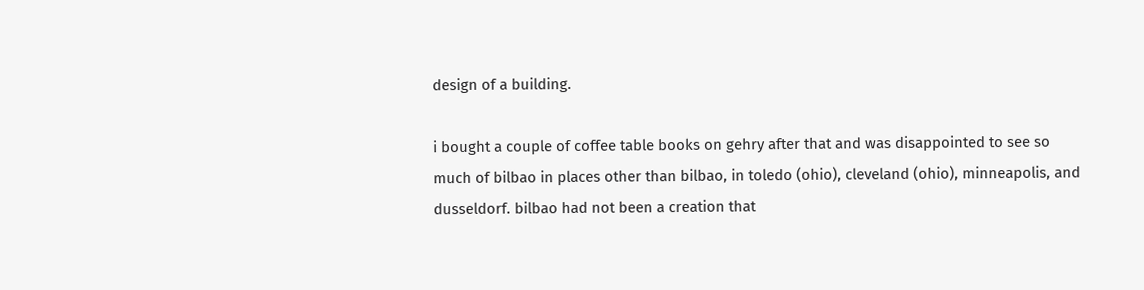design of a building.

i bought a couple of coffee table books on gehry after that and was disappointed to see so much of bilbao in places other than bilbao, in toledo (ohio), cleveland (ohio), minneapolis, and dusseldorf. bilbao had not been a creation that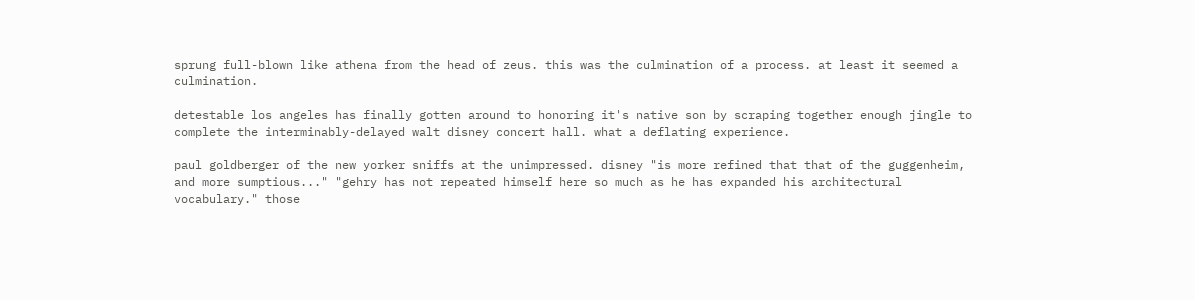sprung full-blown like athena from the head of zeus. this was the culmination of a process. at least it seemed a culmination.

detestable los angeles has finally gotten around to honoring it's native son by scraping together enough jingle to complete the interminably-delayed walt disney concert hall. what a deflating experience.

paul goldberger of the new yorker sniffs at the unimpressed. disney "is more refined that that of the guggenheim, and more sumptious..." "gehry has not repeated himself here so much as he has expanded his architectural vocabulary." those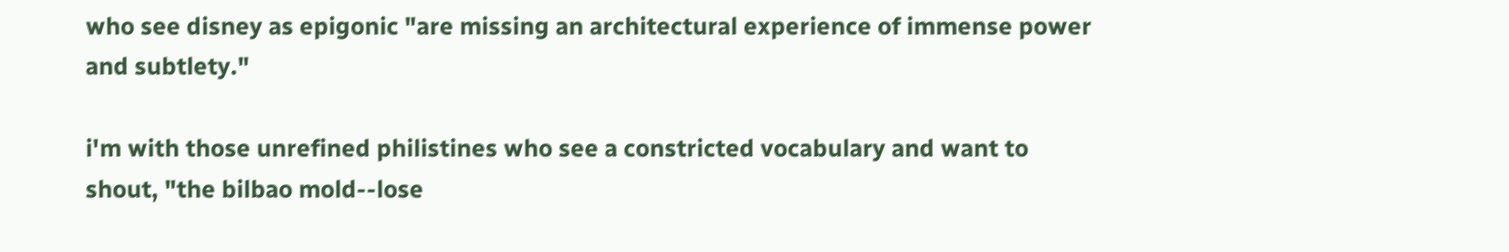who see disney as epigonic "are missing an architectural experience of immense power and subtlety."

i'm with those unrefined philistines who see a constricted vocabulary and want to shout, "the bilbao mold--lose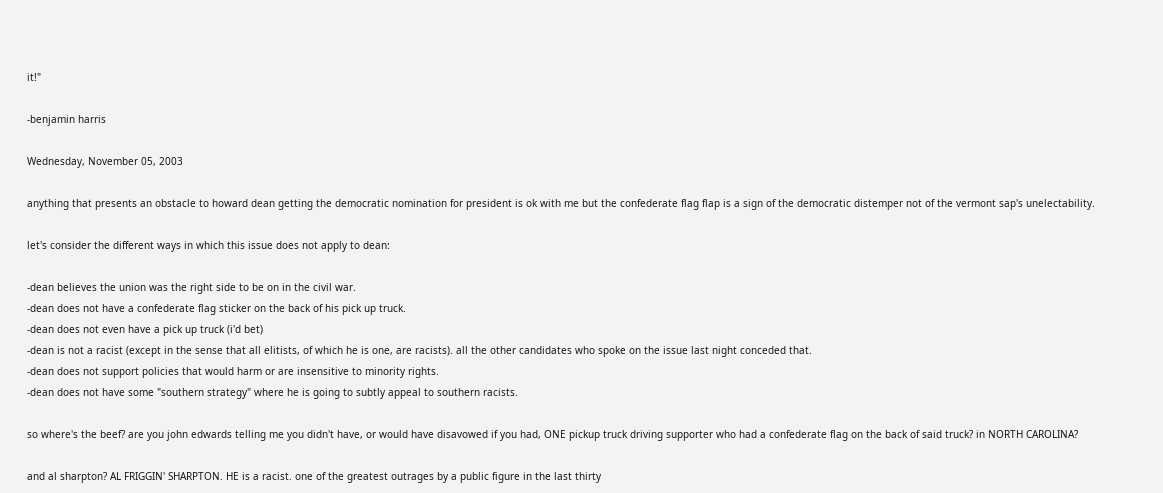it!"

-benjamin harris

Wednesday, November 05, 2003

anything that presents an obstacle to howard dean getting the democratic nomination for president is ok with me but the confederate flag flap is a sign of the democratic distemper not of the vermont sap's unelectability.

let's consider the different ways in which this issue does not apply to dean:

-dean believes the union was the right side to be on in the civil war.
-dean does not have a confederate flag sticker on the back of his pick up truck.
-dean does not even have a pick up truck (i'd bet)
-dean is not a racist (except in the sense that all elitists, of which he is one, are racists). all the other candidates who spoke on the issue last night conceded that.
-dean does not support policies that would harm or are insensitive to minority rights.
-dean does not have some "southern strategy" where he is going to subtly appeal to southern racists.

so where's the beef? are you john edwards telling me you didn't have, or would have disavowed if you had, ONE pickup truck driving supporter who had a confederate flag on the back of said truck? in NORTH CAROLINA?

and al sharpton? AL FRIGGIN' SHARPTON. HE is a racist. one of the greatest outrages by a public figure in the last thirty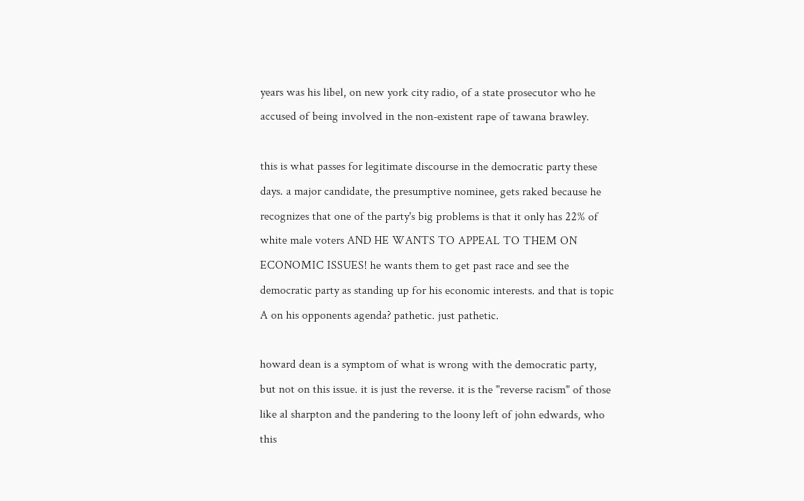years was his libel, on new york city radio, of a state prosecutor who he accused of being involved in the non-existent rape of tawana brawley.

this is what passes for legitimate discourse in the democratic party these days. a major candidate, the presumptive nominee, gets raked because he recognizes that one of the party's big problems is that it only has 22% of white male voters AND HE WANTS TO APPEAL TO THEM ON ECONOMIC ISSUES! he wants them to get past race and see the democratic party as standing up for his economic interests. and that is topic A on his opponents agenda? pathetic. just pathetic.

howard dean is a symptom of what is wrong with the democratic party, but not on this issue. it is just the reverse. it is the "reverse racism" of those like al sharpton and the pandering to the loony left of john edwards, who this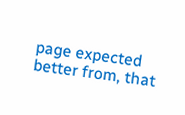page expected better from, that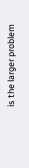is the larger problem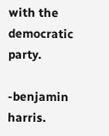with the democratic party.

-benjamin harris.